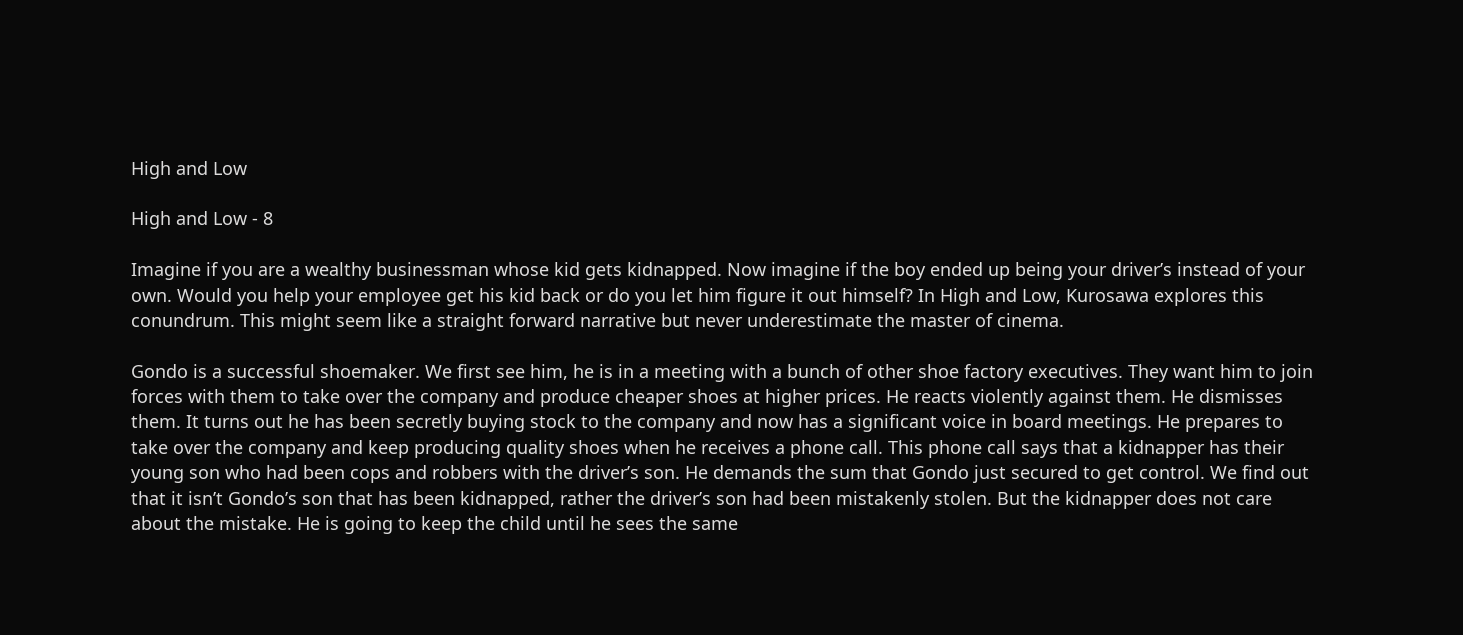High and Low

High and Low - 8

Imagine if you are a wealthy businessman whose kid gets kidnapped. Now imagine if the boy ended up being your driver’s instead of your own. Would you help your employee get his kid back or do you let him figure it out himself? In High and Low, Kurosawa explores this conundrum. This might seem like a straight forward narrative but never underestimate the master of cinema.

Gondo is a successful shoemaker. We first see him, he is in a meeting with a bunch of other shoe factory executives. They want him to join forces with them to take over the company and produce cheaper shoes at higher prices. He reacts violently against them. He dismisses them. It turns out he has been secretly buying stock to the company and now has a significant voice in board meetings. He prepares to take over the company and keep producing quality shoes when he receives a phone call. This phone call says that a kidnapper has their young son who had been cops and robbers with the driver’s son. He demands the sum that Gondo just secured to get control. We find out that it isn’t Gondo’s son that has been kidnapped, rather the driver’s son had been mistakenly stolen. But the kidnapper does not care about the mistake. He is going to keep the child until he sees the same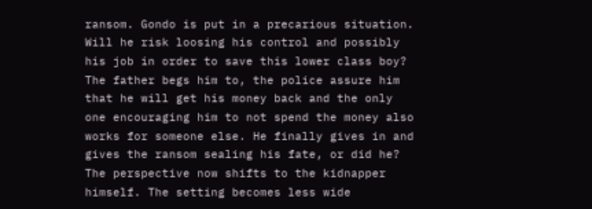ransom. Gondo is put in a precarious situation. Will he risk loosing his control and possibly his job in order to save this lower class boy? The father begs him to, the police assure him that he will get his money back and the only one encouraging him to not spend the money also works for someone else. He finally gives in and gives the ransom sealing his fate, or did he? The perspective now shifts to the kidnapper himself. The setting becomes less wide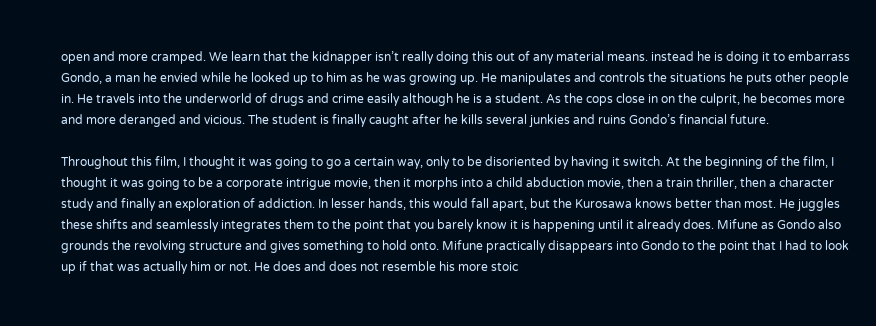open and more cramped. We learn that the kidnapper isn’t really doing this out of any material means. instead he is doing it to embarrass Gondo, a man he envied while he looked up to him as he was growing up. He manipulates and controls the situations he puts other people in. He travels into the underworld of drugs and crime easily although he is a student. As the cops close in on the culprit, he becomes more and more deranged and vicious. The student is finally caught after he kills several junkies and ruins Gondo’s financial future.

Throughout this film, I thought it was going to go a certain way, only to be disoriented by having it switch. At the beginning of the film, I thought it was going to be a corporate intrigue movie, then it morphs into a child abduction movie, then a train thriller, then a character study and finally an exploration of addiction. In lesser hands, this would fall apart, but the Kurosawa knows better than most. He juggles these shifts and seamlessly integrates them to the point that you barely know it is happening until it already does. Mifune as Gondo also grounds the revolving structure and gives something to hold onto. Mifune practically disappears into Gondo to the point that I had to look up if that was actually him or not. He does and does not resemble his more stoic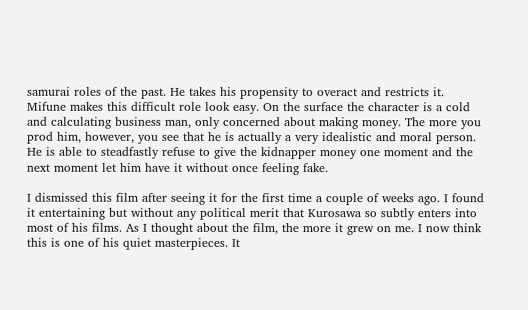samurai roles of the past. He takes his propensity to overact and restricts it. Mifune makes this difficult role look easy. On the surface the character is a cold and calculating business man, only concerned about making money. The more you prod him, however, you see that he is actually a very idealistic and moral person. He is able to steadfastly refuse to give the kidnapper money one moment and the next moment let him have it without once feeling fake.

I dismissed this film after seeing it for the first time a couple of weeks ago. I found it entertaining but without any political merit that Kurosawa so subtly enters into most of his films. As I thought about the film, the more it grew on me. I now think this is one of his quiet masterpieces. It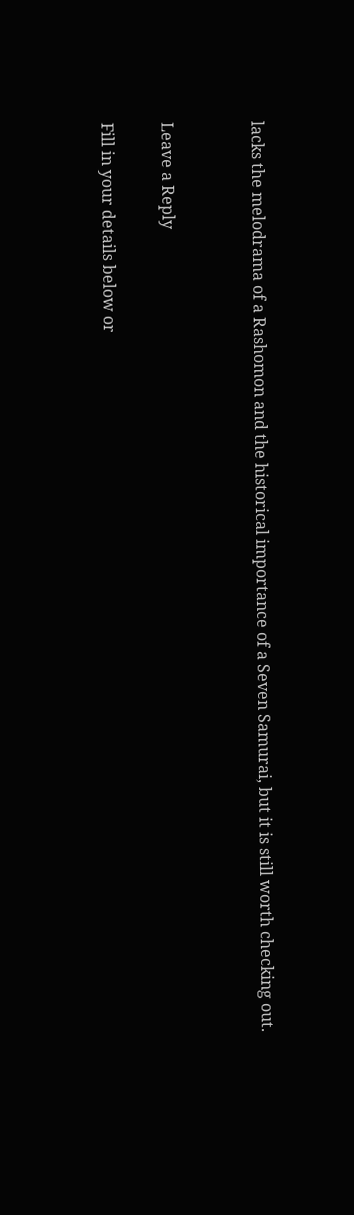lacks the melodrama of a Rashomon and the historical importance of a Seven Samurai, but it is still worth checking out.


Leave a Reply

Fill in your details below or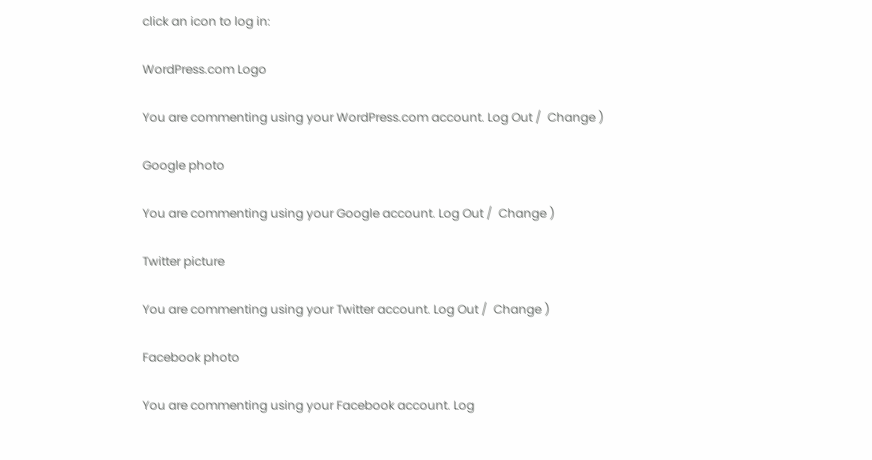click an icon to log in:

WordPress.com Logo

You are commenting using your WordPress.com account. Log Out /  Change )

Google photo

You are commenting using your Google account. Log Out /  Change )

Twitter picture

You are commenting using your Twitter account. Log Out /  Change )

Facebook photo

You are commenting using your Facebook account. Log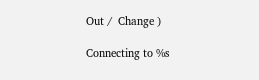Out /  Change )

Connecting to %s